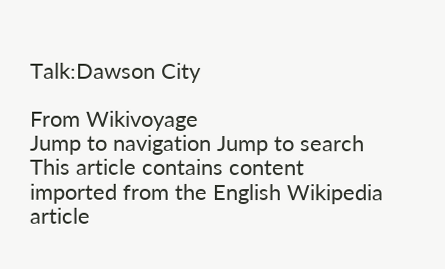Talk:Dawson City

From Wikivoyage
Jump to navigation Jump to search
This article contains content imported from the English Wikipedia article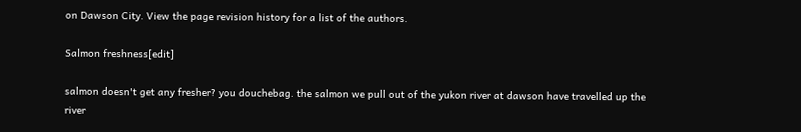on Dawson City. View the page revision history for a list of the authors.

Salmon freshness[edit]

salmon doesn't get any fresher? you douchebag. the salmon we pull out of the yukon river at dawson have travelled up the river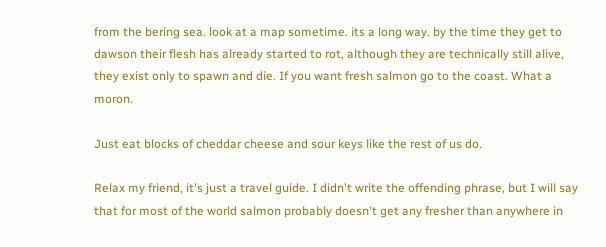from the bering sea. look at a map sometime. its a long way. by the time they get to dawson their flesh has already started to rot, although they are technically still alive, they exist only to spawn and die. If you want fresh salmon go to the coast. What a moron.

Just eat blocks of cheddar cheese and sour keys like the rest of us do.

Relax my friend, it's just a travel guide. I didn't write the offending phrase, but I will say that for most of the world salmon probably doesn't get any fresher than anywhere in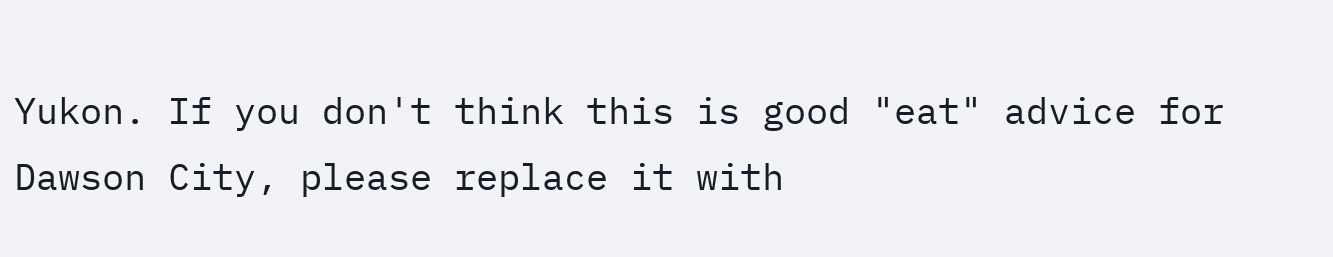Yukon. If you don't think this is good "eat" advice for Dawson City, please replace it with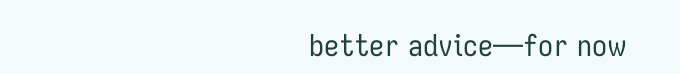better advice—for now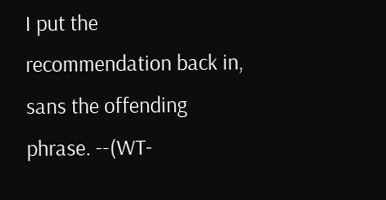I put the recommendation back in, sans the offending phrase. --(WT-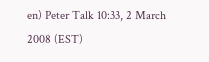en) Peter Talk 10:33, 2 March 2008 (EST)